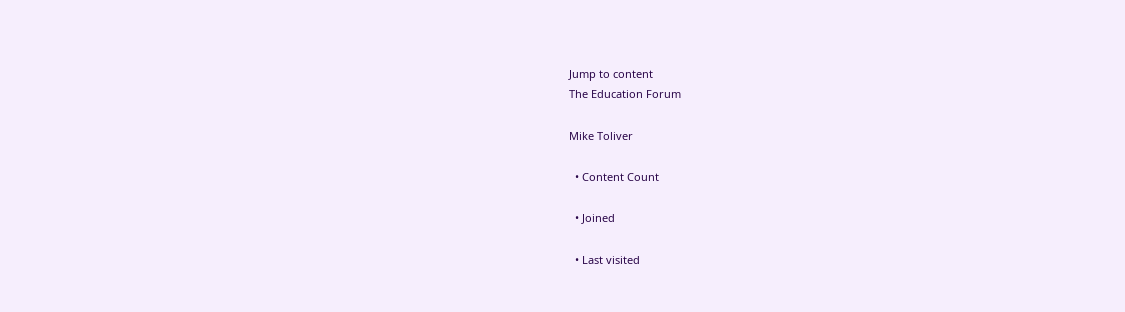Jump to content
The Education Forum

Mike Toliver

  • Content Count

  • Joined

  • Last visited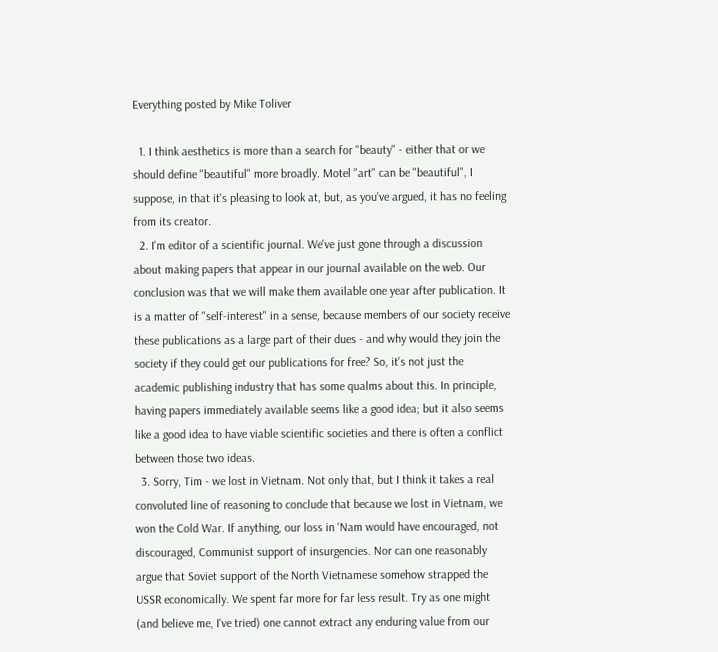Everything posted by Mike Toliver

  1. I think aesthetics is more than a search for "beauty" - either that or we should define "beautiful" more broadly. Motel "art" can be "beautiful", I suppose, in that it's pleasing to look at, but, as you've argued, it has no feeling from its creator.
  2. I'm editor of a scientific journal. We've just gone through a discussion about making papers that appear in our journal available on the web. Our conclusion was that we will make them available one year after publication. It is a matter of "self-interest" in a sense, because members of our society receive these publications as a large part of their dues - and why would they join the society if they could get our publications for free? So, it's not just the academic publishing industry that has some qualms about this. In principle, having papers immediately available seems like a good idea; but it also seems like a good idea to have viable scientific societies and there is often a conflict between those two ideas.
  3. Sorry, Tim - we lost in Vietnam. Not only that, but I think it takes a real convoluted line of reasoning to conclude that because we lost in Vietnam, we won the Cold War. If anything, our loss in 'Nam would have encouraged, not discouraged, Communist support of insurgencies. Nor can one reasonably argue that Soviet support of the North Vietnamese somehow strapped the USSR economically. We spent far more for far less result. Try as one might (and believe me, I've tried) one cannot extract any enduring value from our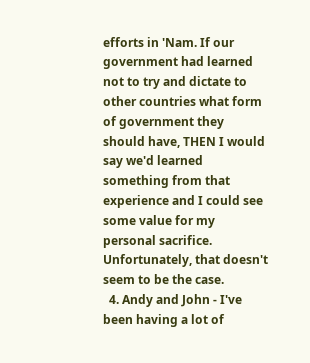efforts in 'Nam. If our government had learned not to try and dictate to other countries what form of government they should have, THEN I would say we'd learned something from that experience and I could see some value for my personal sacrifice. Unfortunately, that doesn't seem to be the case.
  4. Andy and John - I've been having a lot of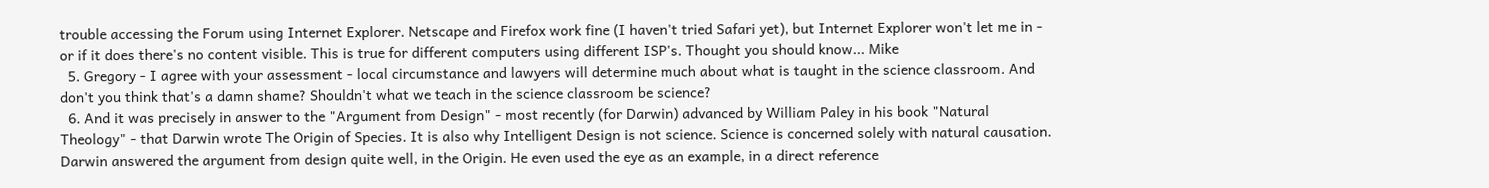trouble accessing the Forum using Internet Explorer. Netscape and Firefox work fine (I haven't tried Safari yet), but Internet Explorer won't let me in - or if it does there's no content visible. This is true for different computers using different ISP's. Thought you should know... Mike
  5. Gregory - I agree with your assessment - local circumstance and lawyers will determine much about what is taught in the science classroom. And don't you think that's a damn shame? Shouldn't what we teach in the science classroom be science?
  6. And it was precisely in answer to the "Argument from Design" - most recently (for Darwin) advanced by William Paley in his book "Natural Theology" - that Darwin wrote The Origin of Species. It is also why Intelligent Design is not science. Science is concerned solely with natural causation. Darwin answered the argument from design quite well, in the Origin. He even used the eye as an example, in a direct reference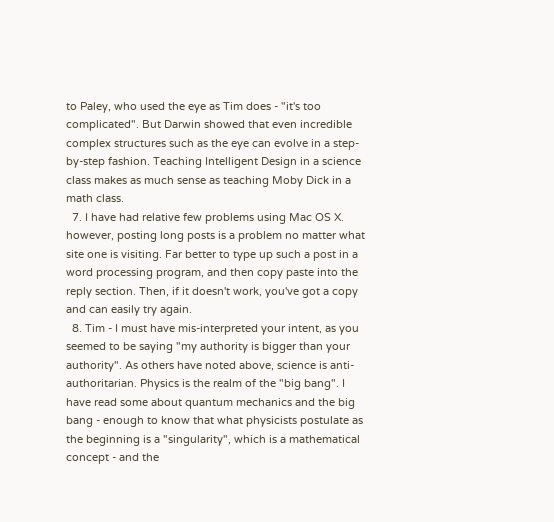to Paley, who used the eye as Tim does - "it's too complicated". But Darwin showed that even incredible complex structures such as the eye can evolve in a step-by-step fashion. Teaching Intelligent Design in a science class makes as much sense as teaching Moby Dick in a math class.
  7. I have had relative few problems using Mac OS X. however, posting long posts is a problem no matter what site one is visiting. Far better to type up such a post in a word processing program, and then copy paste into the reply section. Then, if it doesn't work, you've got a copy and can easily try again.
  8. Tim - I must have mis-interpreted your intent, as you seemed to be saying "my authority is bigger than your authority". As others have noted above, science is anti-authoritarian. Physics is the realm of the "big bang". I have read some about quantum mechanics and the big bang - enough to know that what physicists postulate as the beginning is a "singularity", which is a mathematical concept - and the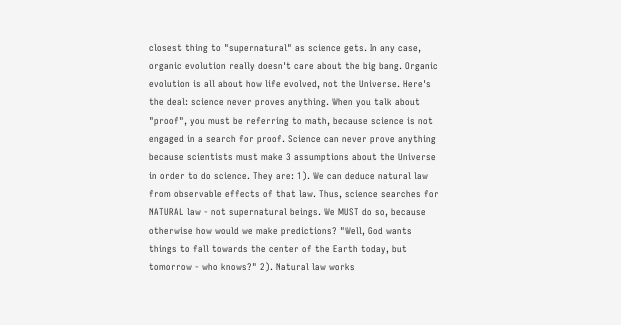closest thing to "supernatural" as science gets. In any case, organic evolution really doesn't care about the big bang. Organic evolution is all about how life evolved, not the Universe. Here's the deal: science never proves anything. When you talk about "proof", you must be referring to math, because science is not engaged in a search for proof. Science can never prove anything because scientists must make 3 assumptions about the Universe in order to do science. They are: 1). We can deduce natural law from observable effects of that law. Thus, science searches for NATURAL law - not supernatural beings. We MUST do so, because otherwise how would we make predictions? "Well, God wants things to fall towards the center of the Earth today, but tomorrow - who knows?" 2). Natural law works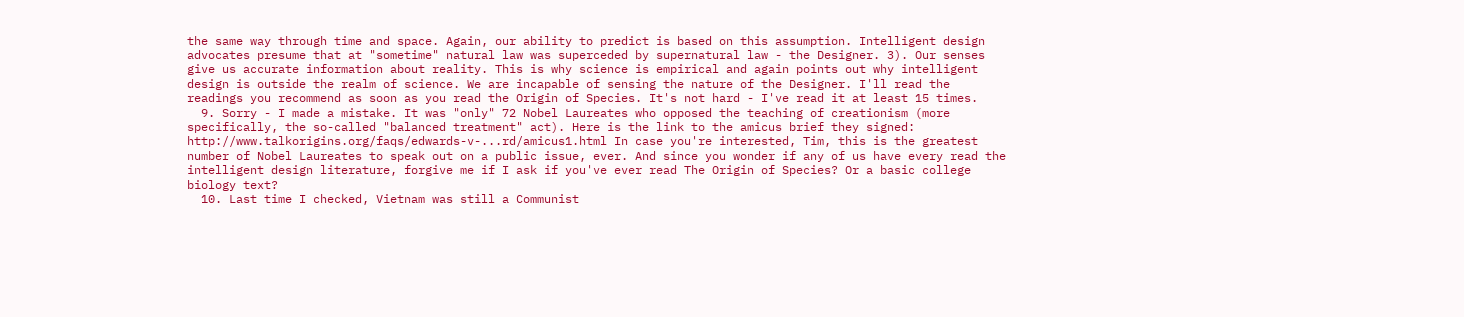the same way through time and space. Again, our ability to predict is based on this assumption. Intelligent design advocates presume that at "sometime" natural law was superceded by supernatural law - the Designer. 3). Our senses give us accurate information about reality. This is why science is empirical and again points out why intelligent design is outside the realm of science. We are incapable of sensing the nature of the Designer. I'll read the readings you recommend as soon as you read the Origin of Species. It's not hard - I've read it at least 15 times.
  9. Sorry - I made a mistake. It was "only" 72 Nobel Laureates who opposed the teaching of creationism (more specifically, the so-called "balanced treatment" act). Here is the link to the amicus brief they signed: http://www.talkorigins.org/faqs/edwards-v-...rd/amicus1.html In case you're interested, Tim, this is the greatest number of Nobel Laureates to speak out on a public issue, ever. And since you wonder if any of us have every read the intelligent design literature, forgive me if I ask if you've ever read The Origin of Species? Or a basic college biology text?
  10. Last time I checked, Vietnam was still a Communist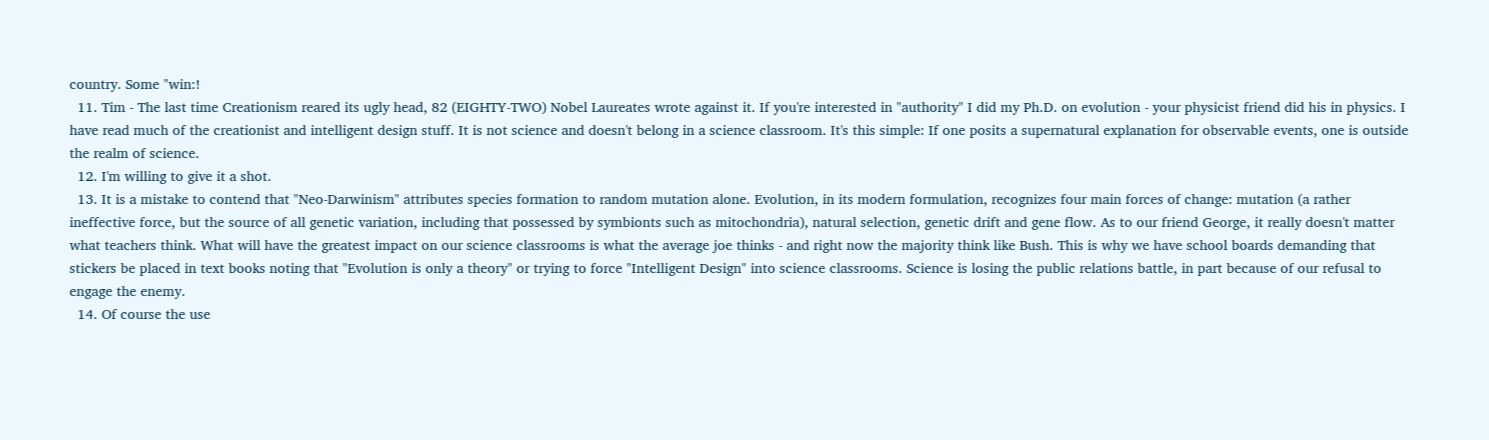country. Some "win:!
  11. Tim - The last time Creationism reared its ugly head, 82 (EIGHTY-TWO) Nobel Laureates wrote against it. If you're interested in "authority" I did my Ph.D. on evolution - your physicist friend did his in physics. I have read much of the creationist and intelligent design stuff. It is not science and doesn't belong in a science classroom. It's this simple: If one posits a supernatural explanation for observable events, one is outside the realm of science.
  12. I'm willing to give it a shot.
  13. It is a mistake to contend that "Neo-Darwinism" attributes species formation to random mutation alone. Evolution, in its modern formulation, recognizes four main forces of change: mutation (a rather ineffective force, but the source of all genetic variation, including that possessed by symbionts such as mitochondria), natural selection, genetic drift and gene flow. As to our friend George, it really doesn't matter what teachers think. What will have the greatest impact on our science classrooms is what the average joe thinks - and right now the majority think like Bush. This is why we have school boards demanding that stickers be placed in text books noting that "Evolution is only a theory" or trying to force "Intelligent Design" into science classrooms. Science is losing the public relations battle, in part because of our refusal to engage the enemy.
  14. Of course the use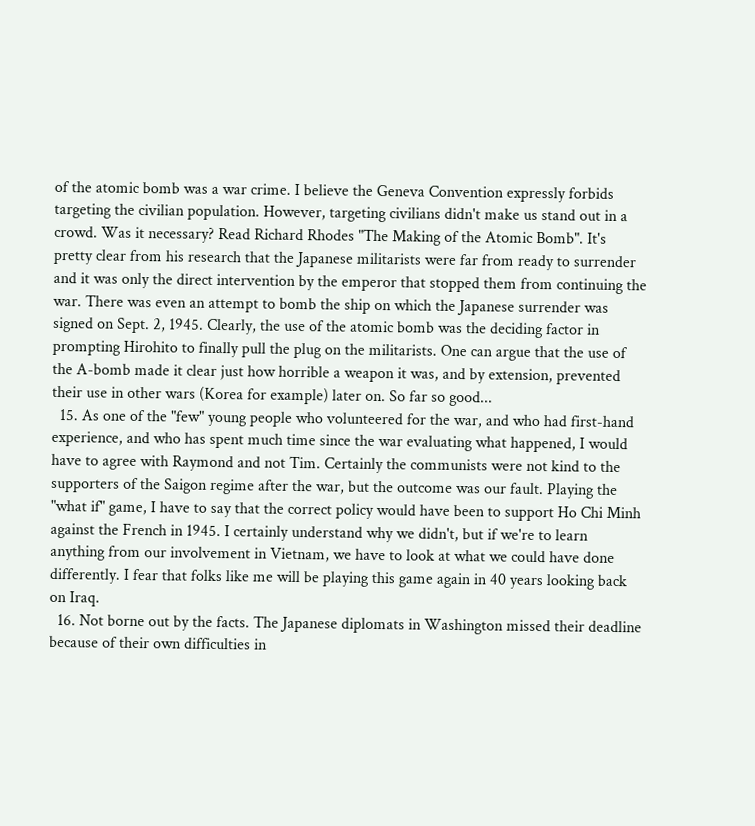of the atomic bomb was a war crime. I believe the Geneva Convention expressly forbids targeting the civilian population. However, targeting civilians didn't make us stand out in a crowd. Was it necessary? Read Richard Rhodes "The Making of the Atomic Bomb". It's pretty clear from his research that the Japanese militarists were far from ready to surrender and it was only the direct intervention by the emperor that stopped them from continuing the war. There was even an attempt to bomb the ship on which the Japanese surrender was signed on Sept. 2, 1945. Clearly, the use of the atomic bomb was the deciding factor in prompting Hirohito to finally pull the plug on the militarists. One can argue that the use of the A-bomb made it clear just how horrible a weapon it was, and by extension, prevented their use in other wars (Korea for example) later on. So far so good...
  15. As one of the "few" young people who volunteered for the war, and who had first-hand experience, and who has spent much time since the war evaluating what happened, I would have to agree with Raymond and not Tim. Certainly the communists were not kind to the supporters of the Saigon regime after the war, but the outcome was our fault. Playing the "what if" game, I have to say that the correct policy would have been to support Ho Chi Minh against the French in 1945. I certainly understand why we didn't, but if we're to learn anything from our involvement in Vietnam, we have to look at what we could have done differently. I fear that folks like me will be playing this game again in 40 years looking back on Iraq.
  16. Not borne out by the facts. The Japanese diplomats in Washington missed their deadline because of their own difficulties in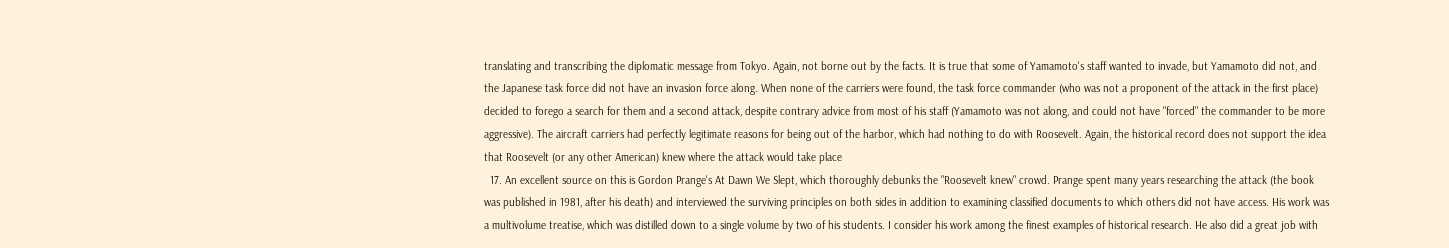translating and transcribing the diplomatic message from Tokyo. Again, not borne out by the facts. It is true that some of Yamamoto's staff wanted to invade, but Yamamoto did not, and the Japanese task force did not have an invasion force along. When none of the carriers were found, the task force commander (who was not a proponent of the attack in the first place) decided to forego a search for them and a second attack, despite contrary advice from most of his staff (Yamamoto was not along, and could not have "forced" the commander to be more aggressive). The aircraft carriers had perfectly legitimate reasons for being out of the harbor, which had nothing to do with Roosevelt. Again, the historical record does not support the idea that Roosevelt (or any other American) knew where the attack would take place
  17. An excellent source on this is Gordon Prange's At Dawn We Slept, which thoroughly debunks the "Roosevelt knew" crowd. Prange spent many years researching the attack (the book was published in 1981, after his death) and interviewed the surviving principles on both sides in addition to examining classified documents to which others did not have access. His work was a multivolume treatise, which was distilled down to a single volume by two of his students. I consider his work among the finest examples of historical research. He also did a great job with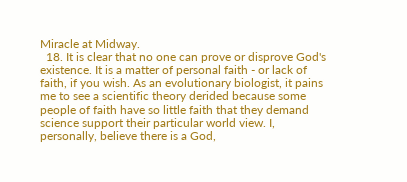Miracle at Midway.
  18. It is clear that no one can prove or disprove God's existence. It is a matter of personal faith - or lack of faith, if you wish. As an evolutionary biologist, it pains me to see a scientific theory derided because some people of faith have so little faith that they demand science support their particular world view. I, personally, believe there is a God,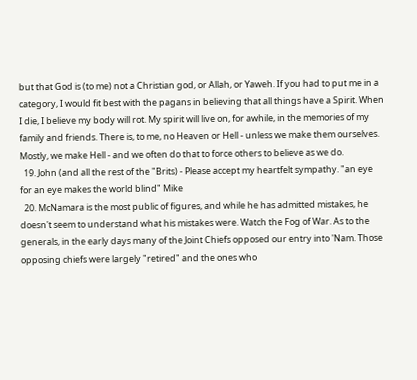but that God is (to me) not a Christian god, or Allah, or Yaweh. If you had to put me in a category, I would fit best with the pagans in believing that all things have a Spirit. When I die, I believe my body will rot. My spirit will live on, for awhile, in the memories of my family and friends. There is, to me, no Heaven or Hell - unless we make them ourselves. Mostly, we make Hell - and we often do that to force others to believe as we do.
  19. John (and all the rest of the "Brits) - Please accept my heartfelt sympathy. "an eye for an eye makes the world blind" Mike
  20. McNamara is the most public of figures, and while he has admitted mistakes, he doesn't seem to understand what his mistakes were. Watch the Fog of War. As to the generals, in the early days many of the Joint Chiefs opposed our entry into 'Nam. Those opposing chiefs were largely "retired" and the ones who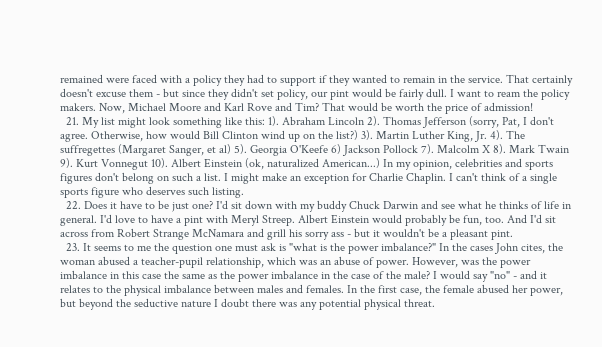remained were faced with a policy they had to support if they wanted to remain in the service. That certainly doesn't excuse them - but since they didn't set policy, our pint would be fairly dull. I want to ream the policy makers. Now, Michael Moore and Karl Rove and Tim? That would be worth the price of admission!
  21. My list might look something like this: 1). Abraham Lincoln 2). Thomas Jefferson (sorry, Pat, I don't agree. Otherwise, how would Bill Clinton wind up on the list?) 3). Martin Luther King, Jr. 4). The suffregettes (Margaret Sanger, et al) 5). Georgia O'Keefe 6) Jackson Pollock 7). Malcolm X 8). Mark Twain 9). Kurt Vonnegut 10). Albert Einstein (ok, naturalized American...) In my opinion, celebrities and sports figures don't belong on such a list. I might make an exception for Charlie Chaplin. I can't think of a single sports figure who deserves such listing.
  22. Does it have to be just one? I'd sit down with my buddy Chuck Darwin and see what he thinks of life in general. I'd love to have a pint with Meryl Streep. Albert Einstein would probably be fun, too. And I'd sit across from Robert Strange McNamara and grill his sorry ass - but it wouldn't be a pleasant pint.
  23. It seems to me the question one must ask is "what is the power imbalance?" In the cases John cites, the woman abused a teacher-pupil relationship, which was an abuse of power. However, was the power imbalance in this case the same as the power imbalance in the case of the male? I would say "no" - and it relates to the physical imbalance between males and females. In the first case, the female abused her power, but beyond the seductive nature I doubt there was any potential physical threat.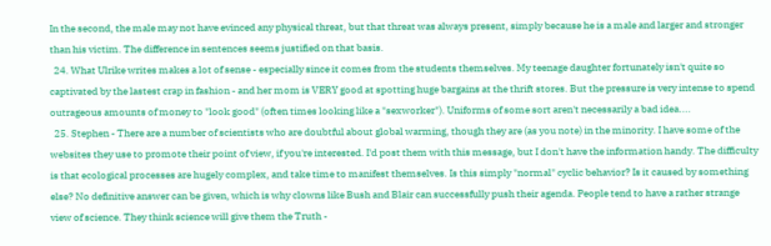In the second, the male may not have evinced any physical threat, but that threat was always present, simply because he is a male and larger and stronger than his victim. The difference in sentences seems justified on that basis.
  24. What Ulrike writes makes a lot of sense - especially since it comes from the students themselves. My teenage daughter fortunately isn't quite so captivated by the lastest crap in fashion - and her mom is VERY good at spotting huge bargains at the thrift stores. But the pressure is very intense to spend outrageous amounts of money to "look good" (often times looking like a "sexworker"). Uniforms of some sort aren't necessarily a bad idea....
  25. Stephen - There are a number of scientists who are doubtful about global warming, though they are (as you note) in the minority. I have some of the websites they use to promote their point of view, if you're interested. I'd post them with this message, but I don't have the information handy. The difficulty is that ecological processes are hugely complex, and take time to manifest themselves. Is this simply "normal" cyclic behavior? Is it caused by something else? No definitive answer can be given, which is why clowns like Bush and Blair can successfully push their agenda. People tend to have a rather strange view of science. They think science will give them the Truth -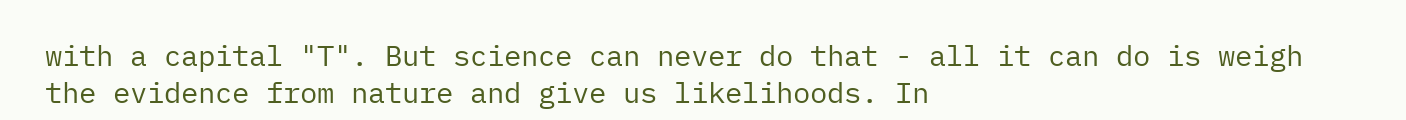with a capital "T". But science can never do that - all it can do is weigh the evidence from nature and give us likelihoods. In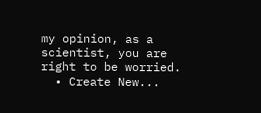my opinion, as a scientist, you are right to be worried.
  • Create New...